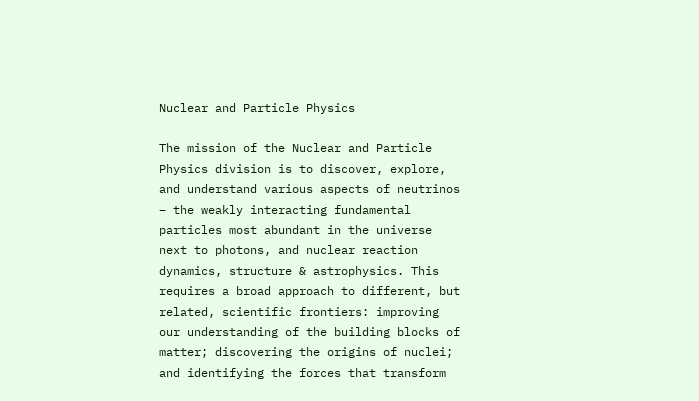Nuclear and Particle Physics

The mission of the Nuclear and Particle Physics division is to discover, explore, and understand various aspects of neutrinos – the weakly interacting fundamental particles most abundant in the universe next to photons, and nuclear reaction dynamics, structure & astrophysics. This requires a broad approach to different, but related, scientific frontiers: improving our understanding of the building blocks of matter; discovering the origins of nuclei; and identifying the forces that transform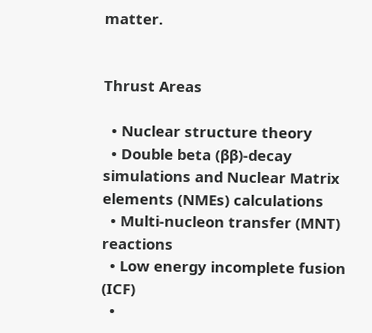matter.


Thrust Areas

  • Nuclear structure theory
  • Double beta (ββ)-decay simulations and Nuclear Matrix elements (NMEs) calculations
  • Multi-nucleon transfer (MNT) reactions
  • Low energy incomplete fusion (ICF)
  •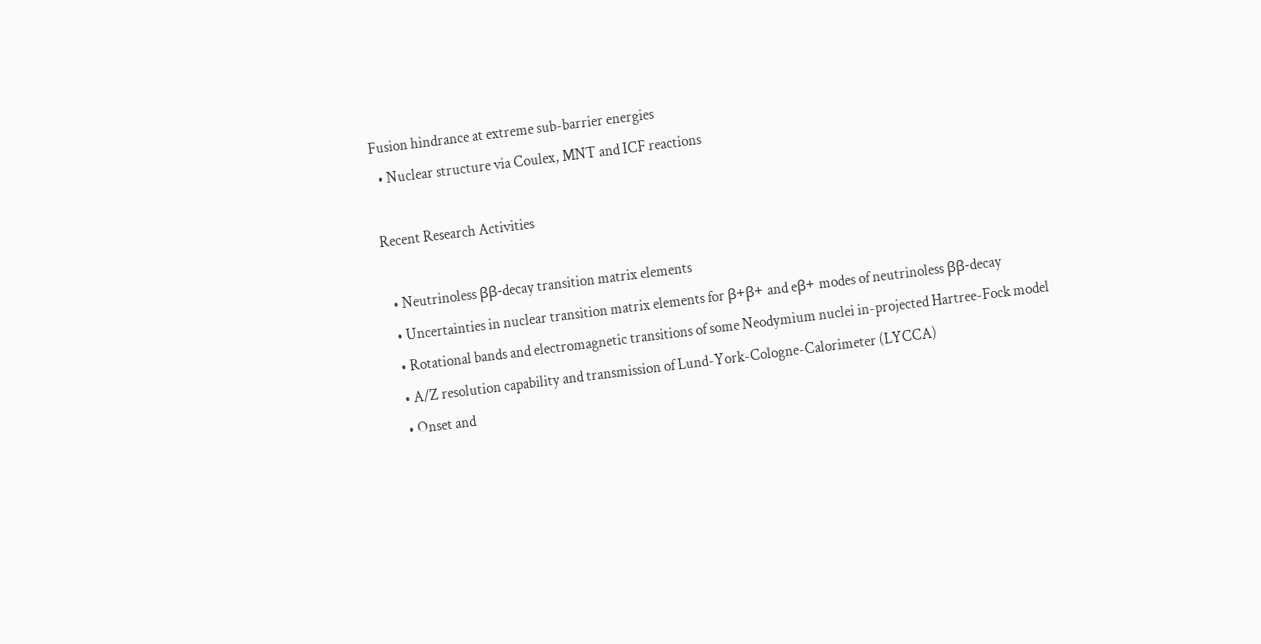Fusion hindrance at extreme sub-barrier energies
  • Nuclear structure via Coulex, MNT and ICF reactions

Recent Research Activities

  • Neutrinoless ββ-decay transition matrix elements
  • Uncertainties in nuclear transition matrix elements for β+β+ and eβ+ modes of neutrinoless ββ-decay
  • Rotational bands and electromagnetic transitions of some Neodymium nuclei in-projected Hartree-Fock model
  • A/Z resolution capability and transmission of Lund-York-Cologne-Calorimeter (LYCCA)
  • Onset and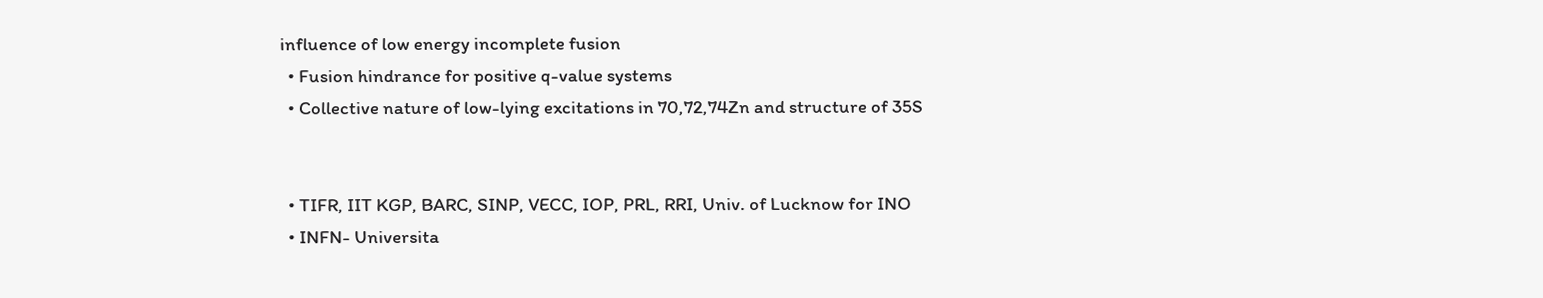influence of low energy incomplete fusion
  • Fusion hindrance for positive q-value systems
  • Collective nature of low-lying excitations in 70,72,74Zn and structure of 35S


  • TIFR, IIT KGP, BARC, SINP, VECC, IOP, PRL, RRI, Univ. of Lucknow for INO
  • INFN- Universita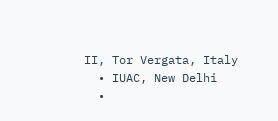II, Tor Vergata, Italy
  • IUAC, New Delhi
  •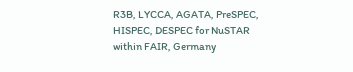R3B, LYCCA, AGATA, PreSPEC, HISPEC, DESPEC for NuSTAR within FAIR, Germany